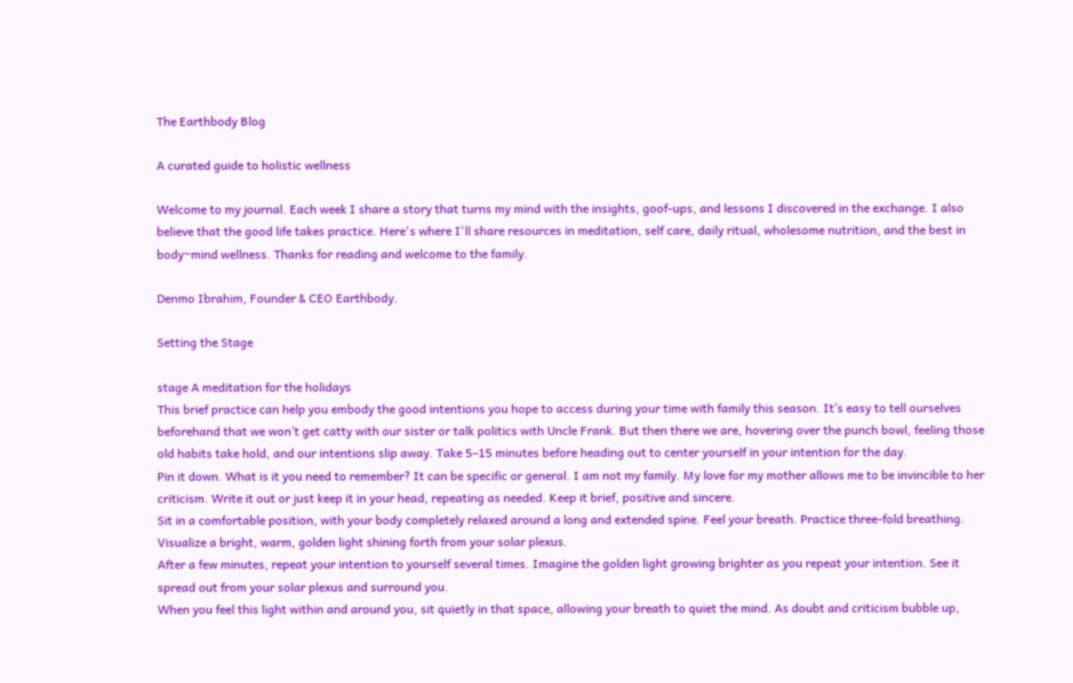The Earthbody Blog

A curated guide to holistic wellness

Welcome to my journal. Each week I share a story that turns my mind with the insights, goof-ups, and lessons I discovered in the exchange. I also believe that the good life takes practice. Here's where I'll share resources in meditation, self care, daily ritual, wholesome nutrition, and the best in body~mind wellness. Thanks for reading and welcome to the family.

Denmo Ibrahim, Founder & CEO Earthbody.

Setting the Stage

stage A meditation for the holidays
This brief practice can help you embody the good intentions you hope to access during your time with family this season. It’s easy to tell ourselves beforehand that we won’t get catty with our sister or talk politics with Uncle Frank. But then there we are, hovering over the punch bowl, feeling those old habits take hold, and our intentions slip away. Take 5–15 minutes before heading out to center yourself in your intention for the day.
Pin it down. What is it you need to remember? It can be specific or general. I am not my family. My love for my mother allows me to be invincible to her criticism. Write it out or just keep it in your head, repeating as needed. Keep it brief, positive and sincere.
Sit in a comfortable position, with your body completely relaxed around a long and extended spine. Feel your breath. Practice three-fold breathing.
Visualize a bright, warm, golden light shining forth from your solar plexus.
After a few minutes, repeat your intention to yourself several times. Imagine the golden light growing brighter as you repeat your intention. See it spread out from your solar plexus and surround you.
When you feel this light within and around you, sit quietly in that space, allowing your breath to quiet the mind. As doubt and criticism bubble up,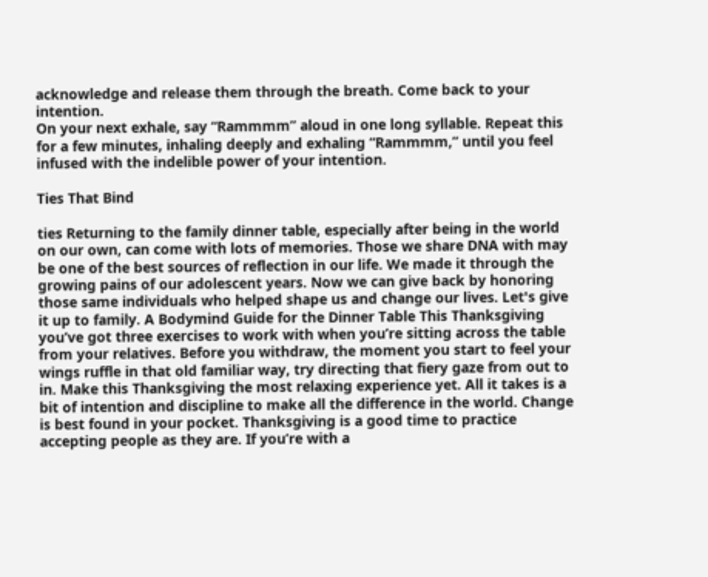acknowledge and release them through the breath. Come back to your intention.
On your next exhale, say “Rammmm” aloud in one long syllable. Repeat this for a few minutes, inhaling deeply and exhaling “Rammmm,” until you feel infused with the indelible power of your intention.

Ties That Bind

ties Returning to the family dinner table, especially after being in the world on our own, can come with lots of memories. Those we share DNA with may be one of the best sources of reflection in our life. We made it through the growing pains of our adolescent years. Now we can give back by honoring those same individuals who helped shape us and change our lives. Let's give it up to family. A Bodymind Guide for the Dinner Table This Thanksgiving you’ve got three exercises to work with when you’re sitting across the table from your relatives. Before you withdraw, the moment you start to feel your wings ruffle in that old familiar way, try directing that fiery gaze from out to in. Make this Thanksgiving the most relaxing experience yet. All it takes is a bit of intention and discipline to make all the difference in the world. Change is best found in your pocket. Thanksgiving is a good time to practice accepting people as they are. If you’re with a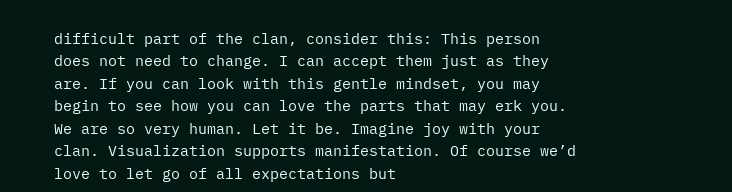difficult part of the clan, consider this: This person does not need to change. I can accept them just as they are. If you can look with this gentle mindset, you may begin to see how you can love the parts that may erk you. We are so very human. Let it be. Imagine joy with your clan. Visualization supports manifestation. Of course we’d love to let go of all expectations but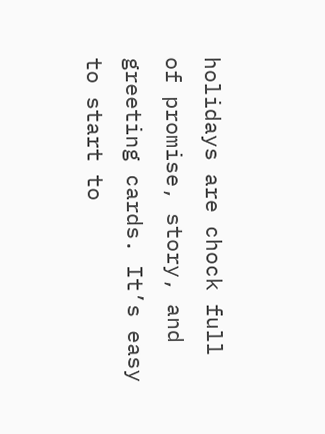holidays are chock full of promise, story, and greeting cards. It’s easy to start to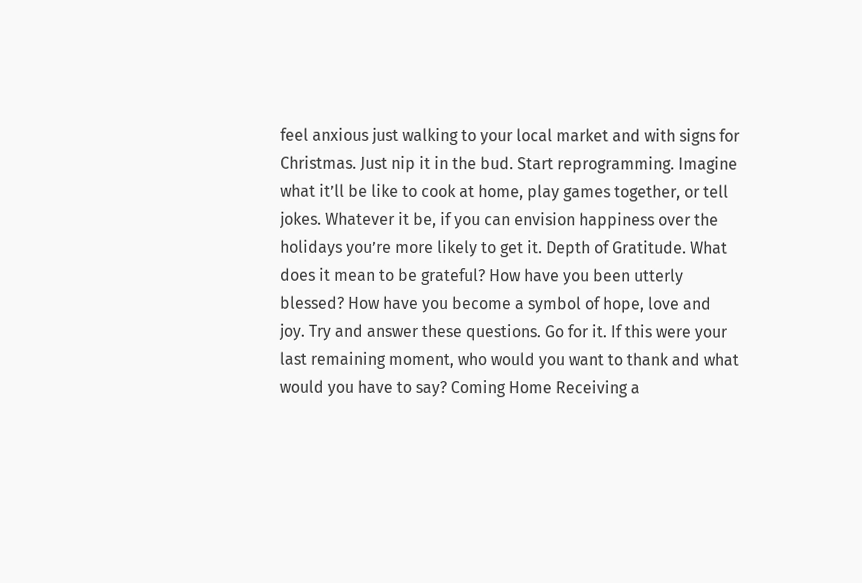feel anxious just walking to your local market and with signs for Christmas. Just nip it in the bud. Start reprogramming. Imagine what it’ll be like to cook at home, play games together, or tell jokes. Whatever it be, if you can envision happiness over the holidays you’re more likely to get it. Depth of Gratitude. What does it mean to be grateful? How have you been utterly blessed? How have you become a symbol of hope, love and joy. Try and answer these questions. Go for it. If this were your last remaining moment, who would you want to thank and what would you have to say? Coming Home Receiving a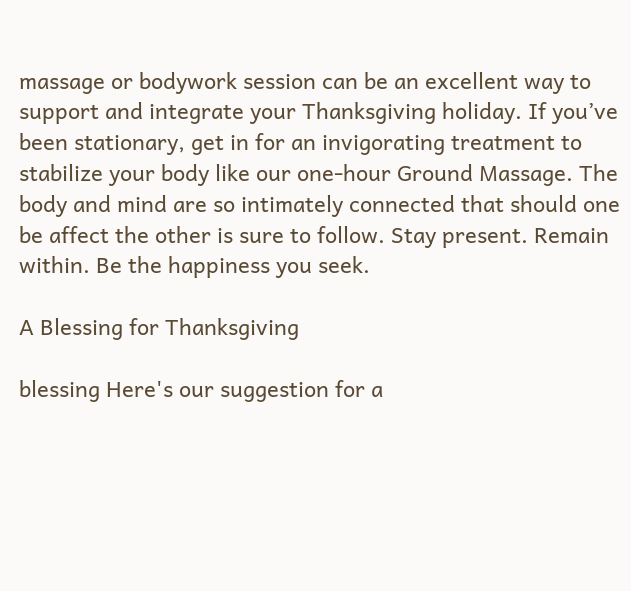massage or bodywork session can be an excellent way to support and integrate your Thanksgiving holiday. If you’ve been stationary, get in for an invigorating treatment to stabilize your body like our one-hour Ground Massage. The body and mind are so intimately connected that should one be affect the other is sure to follow. Stay present. Remain within. Be the happiness you seek.

A Blessing for Thanksgiving

blessing Here's our suggestion for a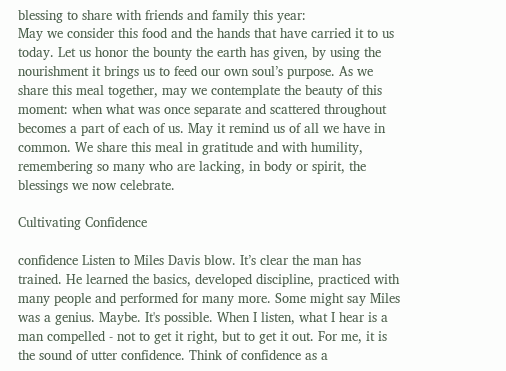blessing to share with friends and family this year:
May we consider this food and the hands that have carried it to us today. Let us honor the bounty the earth has given, by using the nourishment it brings us to feed our own soul’s purpose. As we share this meal together, may we contemplate the beauty of this moment: when what was once separate and scattered throughout becomes a part of each of us. May it remind us of all we have in common. We share this meal in gratitude and with humility, remembering so many who are lacking, in body or spirit, the blessings we now celebrate.

Cultivating Confidence

confidence Listen to Miles Davis blow. It’s clear the man has trained. He learned the basics, developed discipline, practiced with many people and performed for many more. Some might say Miles was a genius. Maybe. It's possible. When I listen, what I hear is a man compelled - not to get it right, but to get it out. For me, it is the sound of utter confidence. Think of confidence as a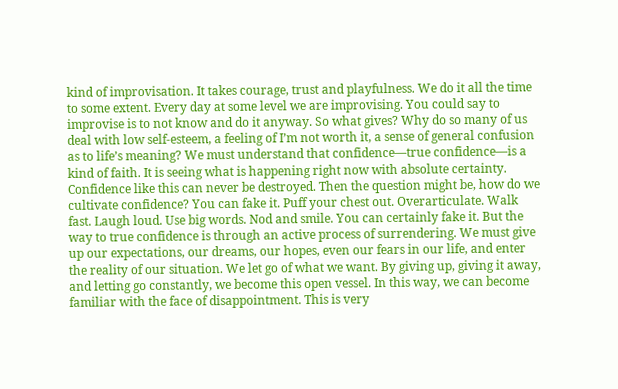kind of improvisation. It takes courage, trust and playfulness. We do it all the time to some extent. Every day at some level we are improvising. You could say to improvise is to not know and do it anyway. So what gives? Why do so many of us deal with low self-esteem, a feeling of I’m not worth it, a sense of general confusion as to life’s meaning? We must understand that confidence—true confidence—is a kind of faith. It is seeing what is happening right now with absolute certainty. Confidence like this can never be destroyed. Then the question might be, how do we cultivate confidence? You can fake it. Puff your chest out. Overarticulate. Walk fast. Laugh loud. Use big words. Nod and smile. You can certainly fake it. But the way to true confidence is through an active process of surrendering. We must give up our expectations, our dreams, our hopes, even our fears in our life, and enter the reality of our situation. We let go of what we want. By giving up, giving it away, and letting go constantly, we become this open vessel. In this way, we can become familiar with the face of disappointment. This is very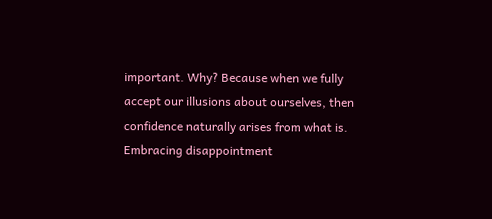important. Why? Because when we fully accept our illusions about ourselves, then confidence naturally arises from what is. Embracing disappointment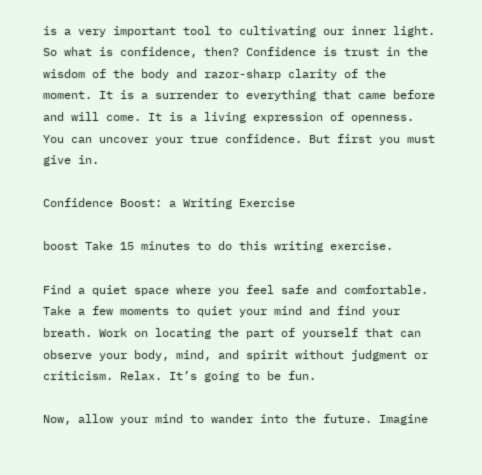is a very important tool to cultivating our inner light. So what is confidence, then? Confidence is trust in the wisdom of the body and razor-sharp clarity of the moment. It is a surrender to everything that came before and will come. It is a living expression of openness. You can uncover your true confidence. But first you must give in.

Confidence Boost: a Writing Exercise

boost Take 15 minutes to do this writing exercise.

Find a quiet space where you feel safe and comfortable. Take a few moments to quiet your mind and find your breath. Work on locating the part of yourself that can observe your body, mind, and spirit without judgment or criticism. Relax. It’s going to be fun.

Now, allow your mind to wander into the future. Imagine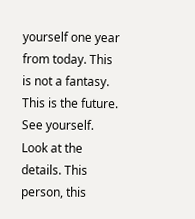yourself one year from today. This is not a fantasy. This is the future. See yourself. Look at the details. This person, this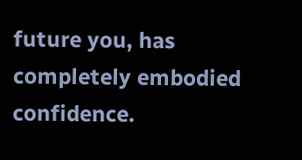future you, has completely embodied confidence.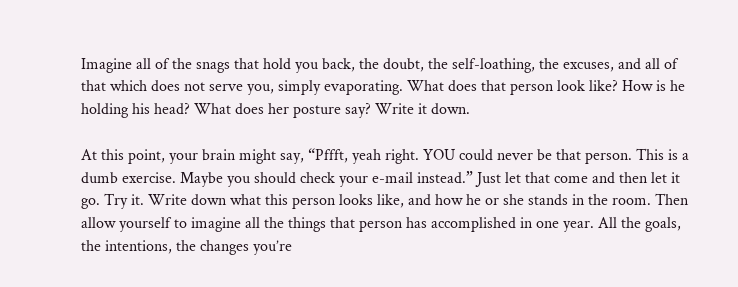Imagine all of the snags that hold you back, the doubt, the self-loathing, the excuses, and all of that which does not serve you, simply evaporating. What does that person look like? How is he holding his head? What does her posture say? Write it down.

At this point, your brain might say, “Pffft, yeah right. YOU could never be that person. This is a dumb exercise. Maybe you should check your e-mail instead.” Just let that come and then let it go. Try it. Write down what this person looks like, and how he or she stands in the room. Then allow yourself to imagine all the things that person has accomplished in one year. All the goals, the intentions, the changes you’re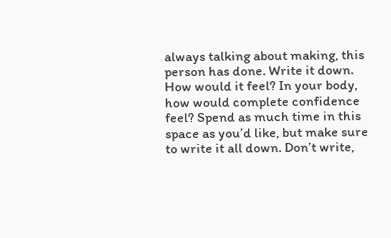always talking about making, this person has done. Write it down. How would it feel? In your body, how would complete confidence feel? Spend as much time in this space as you’d like, but make sure to write it all down. Don’t write,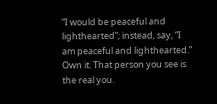“I would be peaceful and lighthearted”; instead, say, “I am peaceful and lighthearted.” Own it. That person you see is the real you.